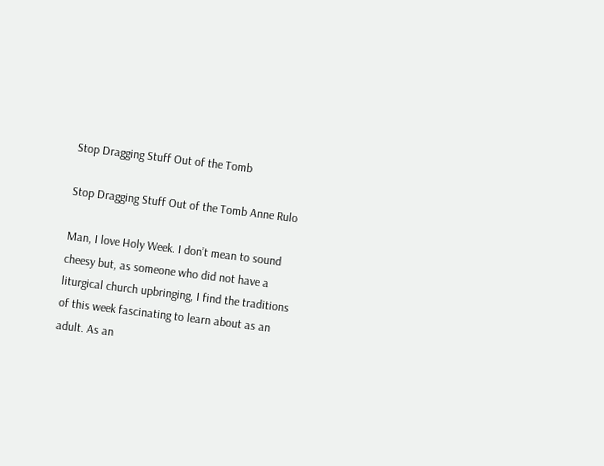Stop Dragging Stuff Out of the Tomb

Stop Dragging Stuff Out of the Tomb Anne Rulo

Man, I love Holy Week. I don’t mean to sound cheesy but, as someone who did not have a liturgical church upbringing, I find the traditions of this week fascinating to learn about as an adult. As an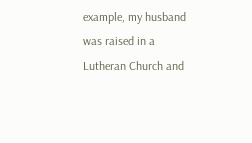example, my husband was raised in a Lutheran Church and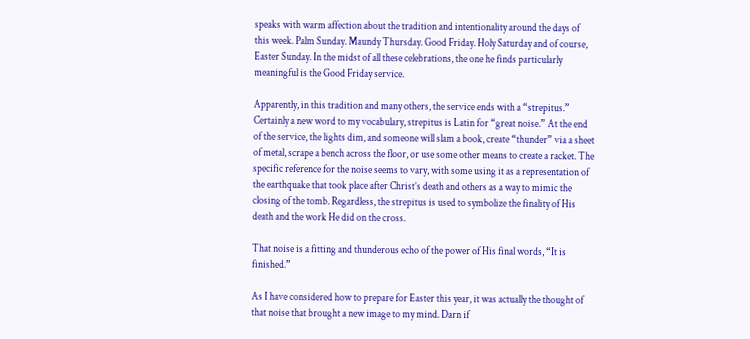speaks with warm affection about the tradition and intentionality around the days of this week. Palm Sunday. Maundy Thursday. Good Friday. Holy Saturday and of course, Easter Sunday. In the midst of all these celebrations, the one he finds particularly meaningful is the Good Friday service.

Apparently, in this tradition and many others, the service ends with a “strepitus.” Certainly a new word to my vocabulary, strepitus is Latin for “great noise.” At the end of the service, the lights dim, and someone will slam a book, create “thunder” via a sheet of metal, scrape a bench across the floor, or use some other means to create a racket. The specific reference for the noise seems to vary, with some using it as a representation of the earthquake that took place after Christ’s death and others as a way to mimic the closing of the tomb. Regardless, the strepitus is used to symbolize the finality of His death and the work He did on the cross.

That noise is a fitting and thunderous echo of the power of His final words, “It is finished.”

As I have considered how to prepare for Easter this year, it was actually the thought of that noise that brought a new image to my mind. Darn if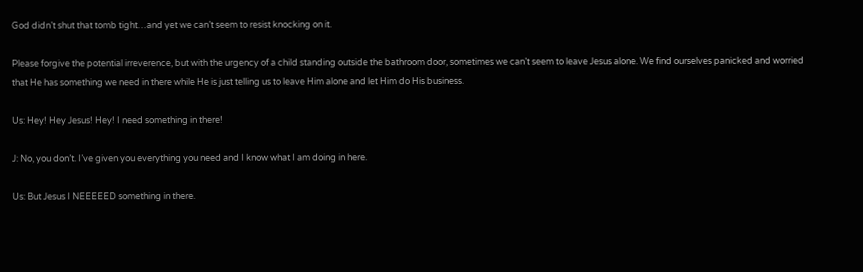God didn’t shut that tomb tight…and yet we can’t seem to resist knocking on it.

Please forgive the potential irreverence, but with the urgency of a child standing outside the bathroom door, sometimes we can’t seem to leave Jesus alone. We find ourselves panicked and worried that He has something we need in there while He is just telling us to leave Him alone and let Him do His business.

Us: Hey! Hey Jesus! Hey! I need something in there!

J: No, you don’t. I’ve given you everything you need and I know what I am doing in here.

Us: But Jesus I NEEEEED something in there.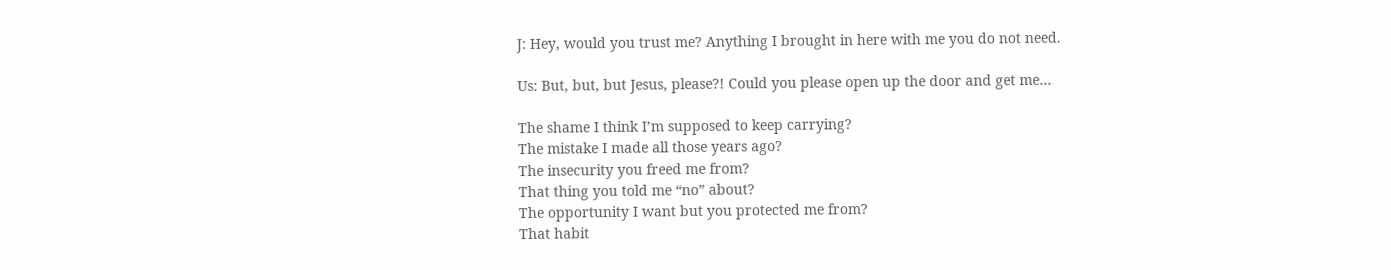J: Hey, would you trust me? Anything I brought in here with me you do not need.

Us: But, but, but Jesus, please?! Could you please open up the door and get me…

The shame I think I’m supposed to keep carrying?
The mistake I made all those years ago?
The insecurity you freed me from?
That thing you told me “no” about?
The opportunity I want but you protected me from?
That habit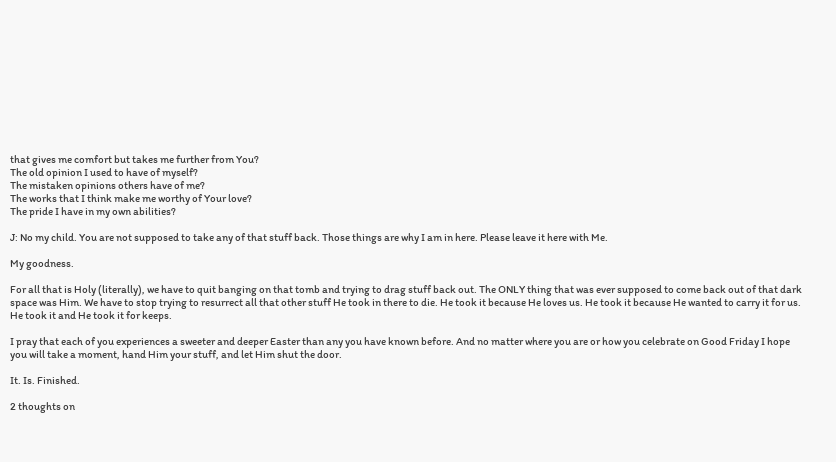that gives me comfort but takes me further from You?
The old opinion I used to have of myself?
The mistaken opinions others have of me?
The works that I think make me worthy of Your love?
The pride I have in my own abilities?

J: No my child. You are not supposed to take any of that stuff back. Those things are why I am in here. Please leave it here with Me.

My goodness.

For all that is Holy (literally), we have to quit banging on that tomb and trying to drag stuff back out. The ONLY thing that was ever supposed to come back out of that dark space was Him. We have to stop trying to resurrect all that other stuff He took in there to die. He took it because He loves us. He took it because He wanted to carry it for us. He took it and He took it for keeps.

I pray that each of you experiences a sweeter and deeper Easter than any you have known before. And no matter where you are or how you celebrate on Good Friday I hope you will take a moment, hand Him your stuff, and let Him shut the door.

It. Is. Finished.

2 thoughts on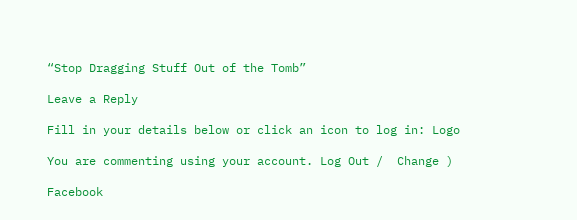“Stop Dragging Stuff Out of the Tomb”

Leave a Reply

Fill in your details below or click an icon to log in: Logo

You are commenting using your account. Log Out /  Change )

Facebook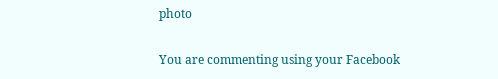photo

You are commenting using your Facebook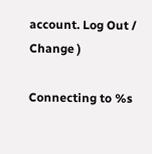account. Log Out /  Change )

Connecting to %s